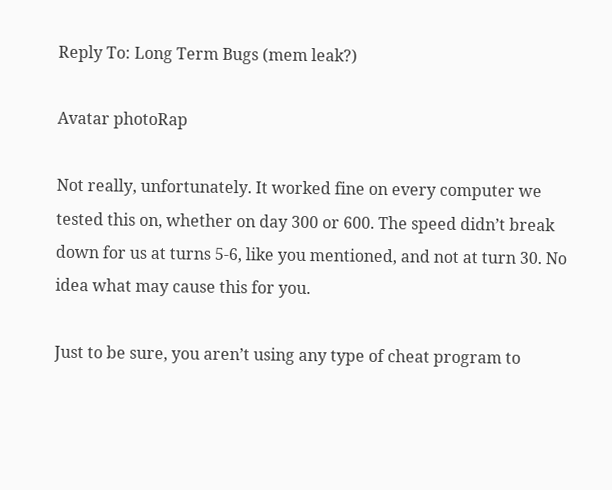Reply To: Long Term Bugs (mem leak?)

Avatar photoRap

Not really, unfortunately. It worked fine on every computer we tested this on, whether on day 300 or 600. The speed didn’t break down for us at turns 5-6, like you mentioned, and not at turn 30. No idea what may cause this for you.

Just to be sure, you aren’t using any type of cheat program to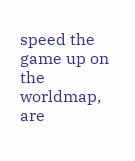speed the game up on the worldmap, are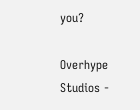you?

Overhype Studios -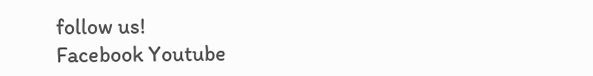follow us!
Facebook Youtube